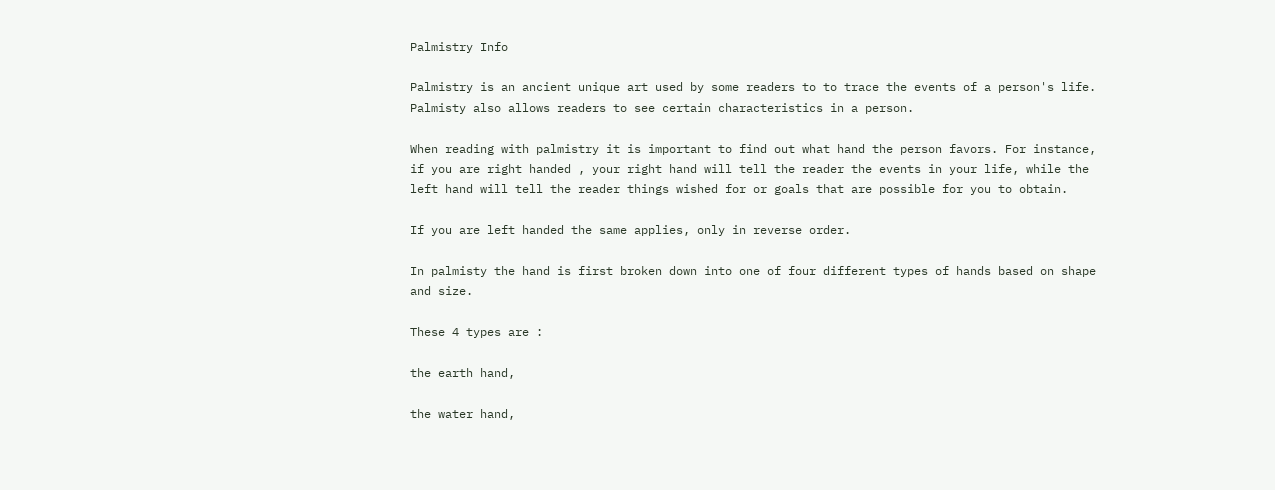Palmistry Info

Palmistry is an ancient unique art used by some readers to to trace the events of a person's life. Palmisty also allows readers to see certain characteristics in a person.

When reading with palmistry it is important to find out what hand the person favors. For instance, if you are right handed , your right hand will tell the reader the events in your life, while the left hand will tell the reader things wished for or goals that are possible for you to obtain.

If you are left handed the same applies, only in reverse order.

In palmisty the hand is first broken down into one of four different types of hands based on shape and size.

These 4 types are :

the earth hand,

the water hand,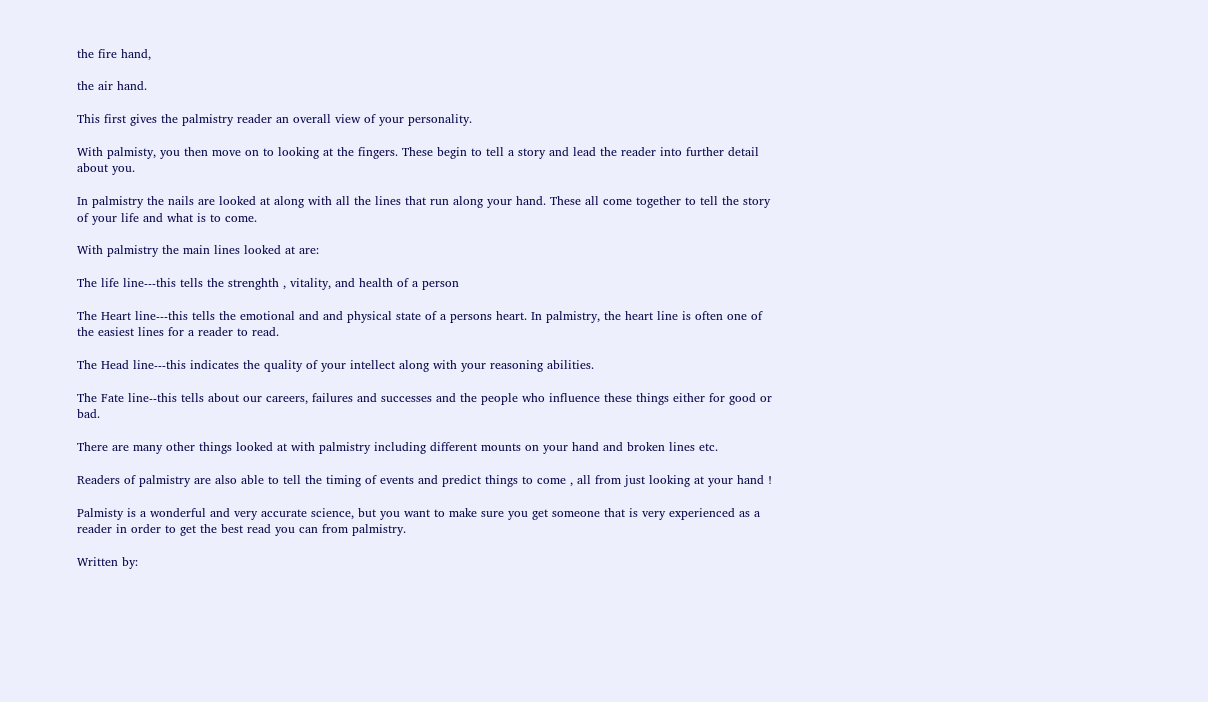the fire hand,

the air hand.

This first gives the palmistry reader an overall view of your personality.

With palmisty, you then move on to looking at the fingers. These begin to tell a story and lead the reader into further detail about you.

In palmistry the nails are looked at along with all the lines that run along your hand. These all come together to tell the story of your life and what is to come.

With palmistry the main lines looked at are:

The life line---this tells the strenghth , vitality, and health of a person

The Heart line---this tells the emotional and and physical state of a persons heart. In palmistry, the heart line is often one of the easiest lines for a reader to read.

The Head line---this indicates the quality of your intellect along with your reasoning abilities.

The Fate line--this tells about our careers, failures and successes and the people who influence these things either for good or bad.

There are many other things looked at with palmistry including different mounts on your hand and broken lines etc.

Readers of palmistry are also able to tell the timing of events and predict things to come , all from just looking at your hand !

Palmisty is a wonderful and very accurate science, but you want to make sure you get someone that is very experienced as a reader in order to get the best read you can from palmistry.

Written by: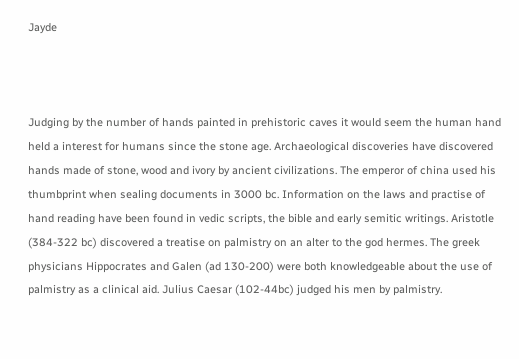Jayde



Judging by the number of hands painted in prehistoric caves it would seem the human hand held a interest for humans since the stone age. Archaeological discoveries have discovered hands made of stone, wood and ivory by ancient civilizations. The emperor of china used his thumbprint when sealing documents in 3000 bc. Information on the laws and practise of hand reading have been found in vedic scripts, the bible and early semitic writings. Aristotle (384-322 bc) discovered a treatise on palmistry on an alter to the god hermes. The greek physicians Hippocrates and Galen (ad 130-200) were both knowledgeable about the use of palmistry as a clinical aid. Julius Caesar (102-44bc) judged his men by palmistry.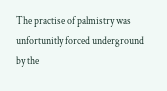The practise of palmistry was unfortunitly forced underground by the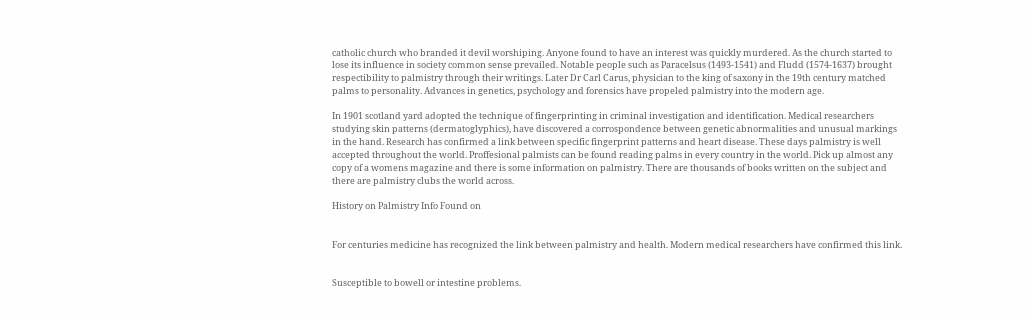catholic church who branded it devil worshiping. Anyone found to have an interest was quickly murdered. As the church started to lose its influence in society common sense prevailed. Notable people such as Paracelsus (1493-1541) and Fludd (1574-1637) brought respectibility to palmistry through their writings. Later Dr Carl Carus, physician to the king of saxony in the 19th century matched palms to personality. Advances in genetics, psychology and forensics have propeled palmistry into the modern age.

In 1901 scotland yard adopted the technique of fingerprinting in criminal investigation and identification. Medical researchers studying skin patterns (dermatoglyphics), have discovered a corrospondence between genetic abnormalities and unusual markings in the hand. Research has confirmed a link between specific fingerprint patterns and heart disease. These days palmistry is well accepted throughout the world. Proffesional palmists can be found reading palms in every country in the world. Pick up almost any copy of a womens magazine and there is some information on palmistry. There are thousands of books written on the subject and there are palmistry clubs the world across.

History on Palmistry Info Found on


For centuries medicine has recognized the link between palmistry and health. Modern medical researchers have confirmed this link.


Susceptible to bowell or intestine problems.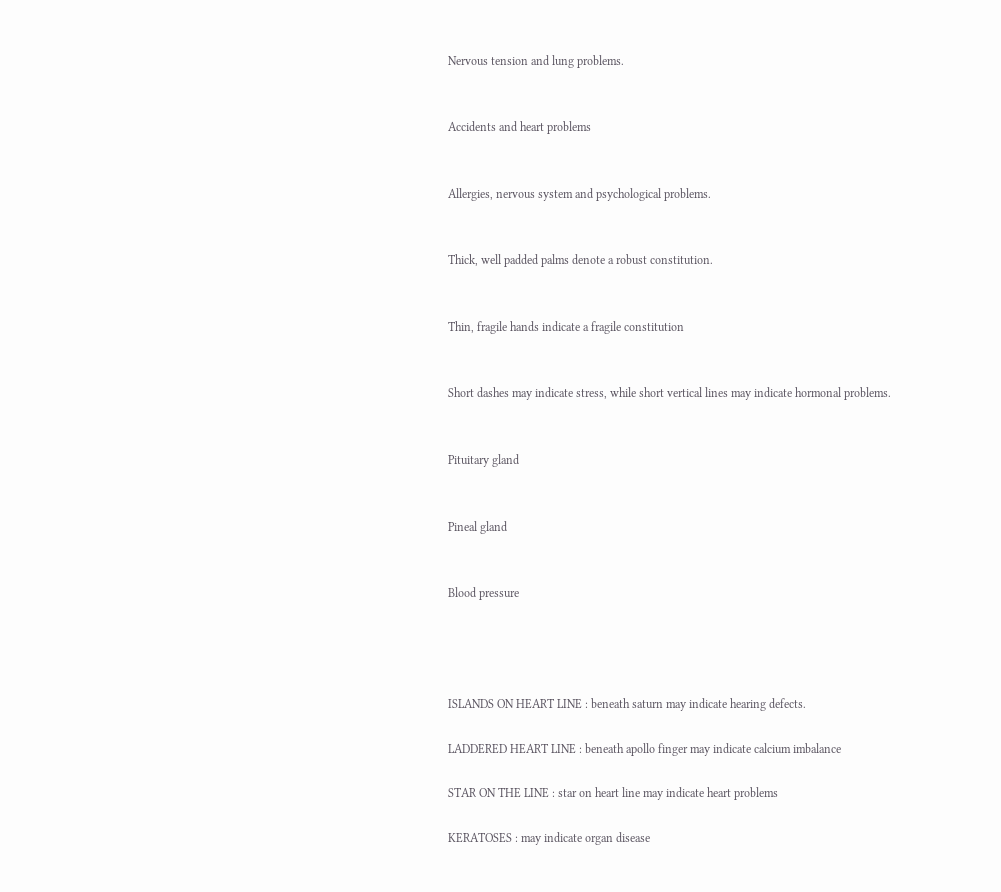Nervous tension and lung problems.


Accidents and heart problems


Allergies, nervous system and psychological problems.


Thick, well padded palms denote a robust constitution.


Thin, fragile hands indicate a fragile constitution


Short dashes may indicate stress, while short vertical lines may indicate hormonal problems.


Pituitary gland


Pineal gland


Blood pressure




ISLANDS ON HEART LINE : beneath saturn may indicate hearing defects.

LADDERED HEART LINE : beneath apollo finger may indicate calcium imbalance

STAR ON THE LINE : star on heart line may indicate heart problems

KERATOSES : may indicate organ disease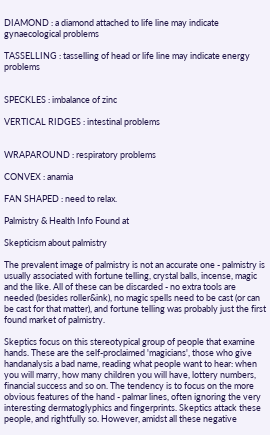DIAMOND : a diamond attached to life line may indicate gynaecological problems

TASSELLING : tasselling of head or life line may indicate energy problems


SPECKLES : imbalance of zinc

VERTICAL RIDGES : intestinal problems


WRAPAROUND : respiratory problems

CONVEX : anamia

FAN SHAPED : need to relax.

Palmistry & Health Info Found at

Skepticism about palmistry

The prevalent image of palmistry is not an accurate one - palmistry is usually associated with fortune telling, crystal balls, incense, magic and the like. All of these can be discarded - no extra tools are needed (besides roller&ink), no magic spells need to be cast (or can be cast for that matter), and fortune telling was probably just the first found market of palmistry.

Skeptics focus on this stereotypical group of people that examine hands. These are the self-proclaimed 'magicians', those who give handanalysis a bad name, reading what people want to hear: when you will marry, how many children you will have, lottery numbers, financial success and so on. The tendency is to focus on the more obvious features of the hand - palmar lines, often ignoring the very interesting dermatoglyphics and fingerprints. Skeptics attack these people, and rightfully so. However, amidst all these negative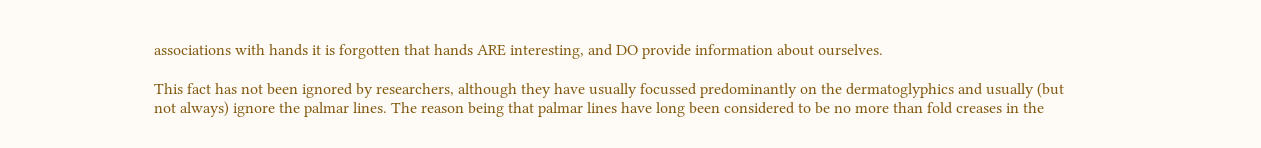associations with hands it is forgotten that hands ARE interesting, and DO provide information about ourselves.

This fact has not been ignored by researchers, although they have usually focussed predominantly on the dermatoglyphics and usually (but not always) ignore the palmar lines. The reason being that palmar lines have long been considered to be no more than fold creases in the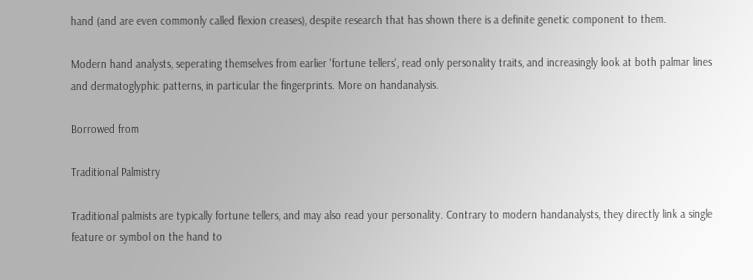hand (and are even commonly called flexion creases), despite research that has shown there is a definite genetic component to them.

Modern hand analysts, seperating themselves from earlier 'fortune tellers', read only personality traits, and increasingly look at both palmar lines and dermatoglyphic patterns, in particular the fingerprints. More on handanalysis.

Borrowed from

Traditional Palmistry

Traditional palmists are typically fortune tellers, and may also read your personality. Contrary to modern handanalysts, they directly link a single feature or symbol on the hand to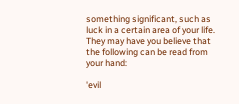something significant, such as luck in a certain area of your life. They may have you believe that the following can be read from your hand:

'evil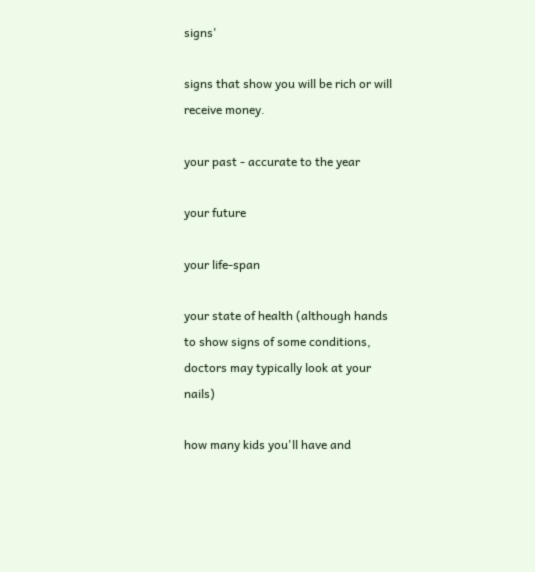signs'

signs that show you will be rich or will receive money.

your past - accurate to the year

your future

your life-span

your state of health (although hands to show signs of some conditions, doctors may typically look at your nails)

how many kids you'll have and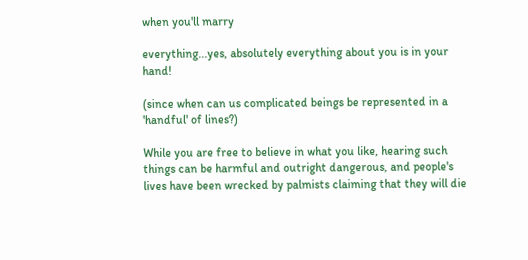when you'll marry

everything...yes, absolutely everything about you is in your hand!

(since when can us complicated beings be represented in a 'handful' of lines?)

While you are free to believe in what you like, hearing such things can be harmful and outright dangerous, and people's lives have been wrecked by palmists claiming that they will die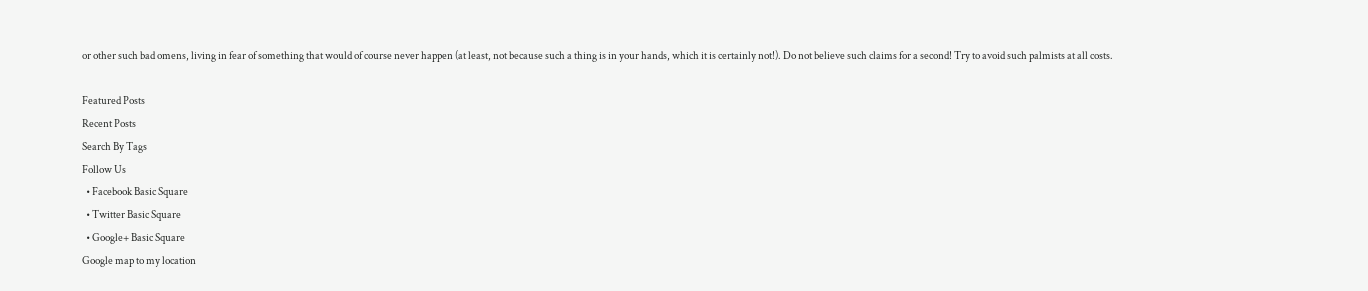or other such bad omens, living in fear of something that would of course never happen (at least, not because such a thing is in your hands, which it is certainly not!). Do not believe such claims for a second! Try to avoid such palmists at all costs.

Featured Posts
Recent Posts
Search By Tags
Follow Us
  • Facebook Basic Square
  • Twitter Basic Square
  • Google+ Basic Square
Google map to my location